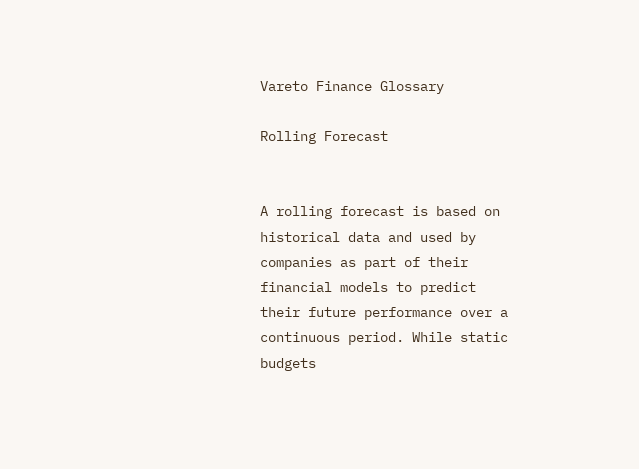Vareto Finance Glossary

Rolling Forecast


A rolling forecast is based on historical data and used by companies as part of their financial models to predict their future performance over a continuous period. While static budgets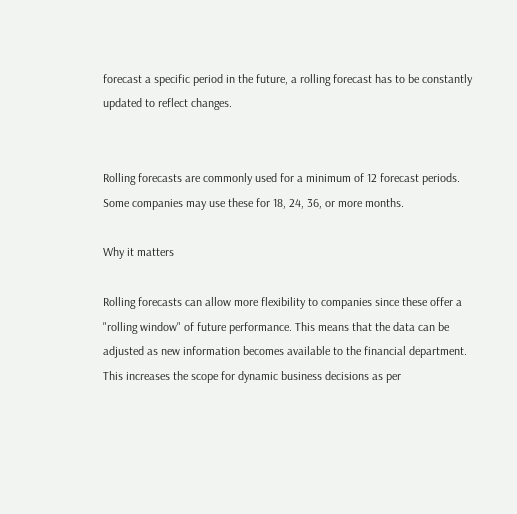forecast a specific period in the future, a rolling forecast has to be constantly updated to reflect changes.


Rolling forecasts are commonly used for a minimum of 12 forecast periods. Some companies may use these for 18, 24, 36, or more months.

Why it matters

Rolling forecasts can allow more flexibility to companies since these offer a "rolling window" of future performance. This means that the data can be adjusted as new information becomes available to the financial department. This increases the scope for dynamic business decisions as per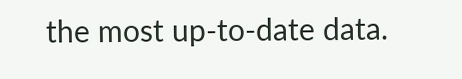the most up-to-date data.